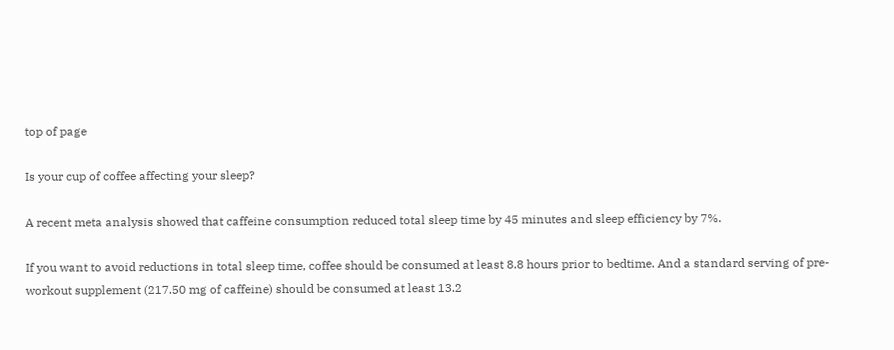top of page

Is your cup of coffee affecting your sleep?

A recent meta analysis showed that caffeine consumption reduced total sleep time by 45 minutes and sleep efficiency by 7%.

If you want to avoid reductions in total sleep time, coffee should be consumed at least 8.8 hours prior to bedtime. And a standard serving of pre-workout supplement (217.50 mg of caffeine) should be consumed at least 13.2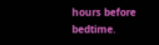hours before bedtime.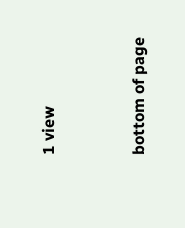1 view


bottom of page